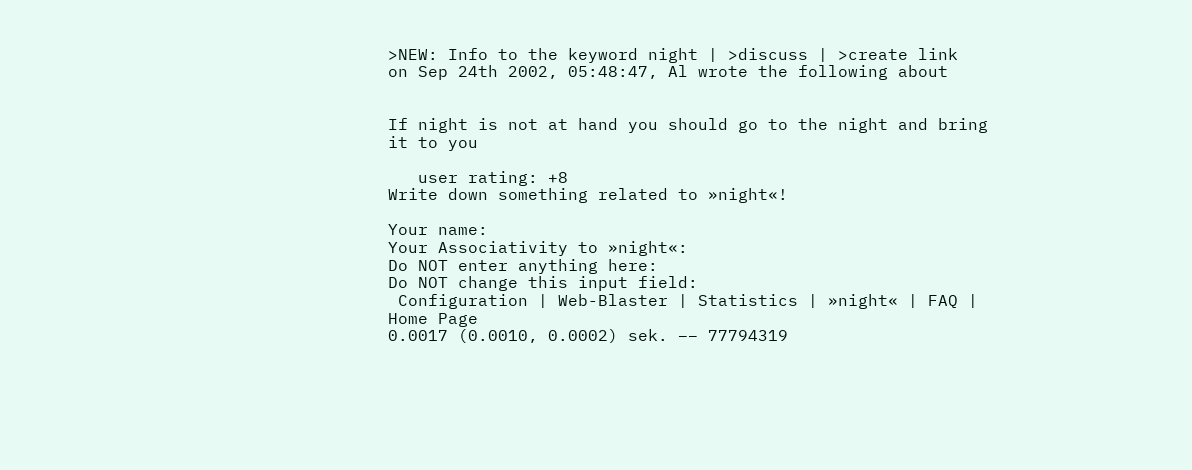>NEW: Info to the keyword night | >discuss | >create link
on Sep 24th 2002, 05:48:47, Al wrote the following about


If night is not at hand you should go to the night and bring it to you

   user rating: +8
Write down something related to »night«!

Your name:
Your Associativity to »night«:
Do NOT enter anything here:
Do NOT change this input field:
 Configuration | Web-Blaster | Statistics | »night« | FAQ | Home Page
0.0017 (0.0010, 0.0002) sek. –– 77794319